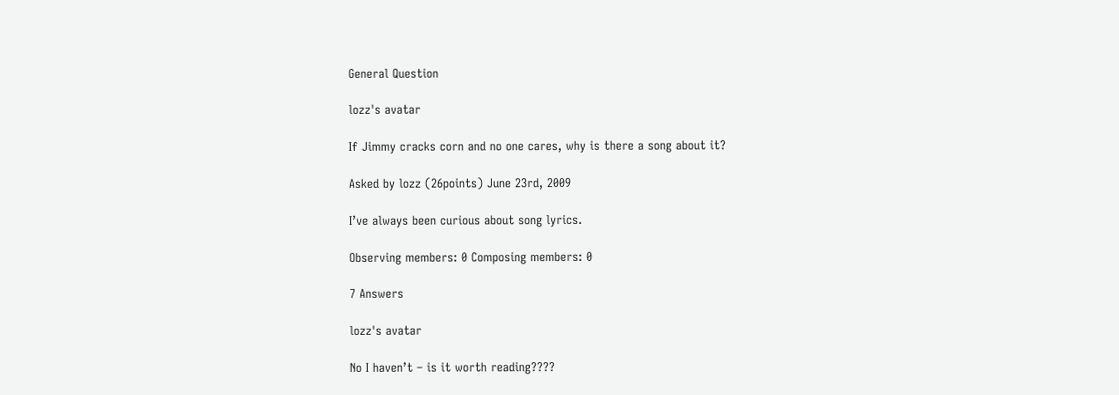General Question

lozz's avatar

If Jimmy cracks corn and no one cares, why is there a song about it?

Asked by lozz (26points) June 23rd, 2009

I’ve always been curious about song lyrics.

Observing members: 0 Composing members: 0

7 Answers

lozz's avatar

No I haven’t – is it worth reading????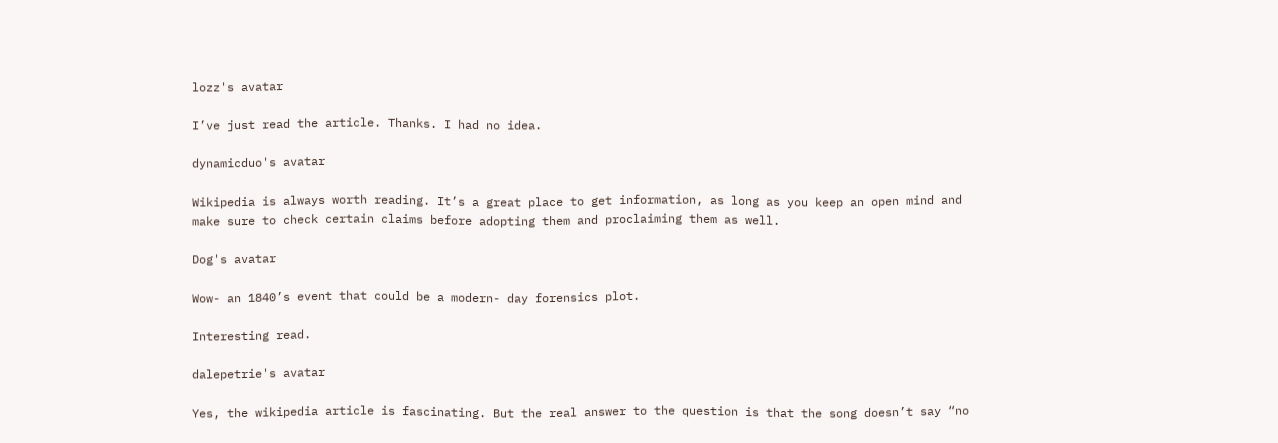lozz's avatar

I’ve just read the article. Thanks. I had no idea.

dynamicduo's avatar

Wikipedia is always worth reading. It’s a great place to get information, as long as you keep an open mind and make sure to check certain claims before adopting them and proclaiming them as well.

Dog's avatar

Wow- an 1840’s event that could be a modern- day forensics plot.

Interesting read.

dalepetrie's avatar

Yes, the wikipedia article is fascinating. But the real answer to the question is that the song doesn’t say “no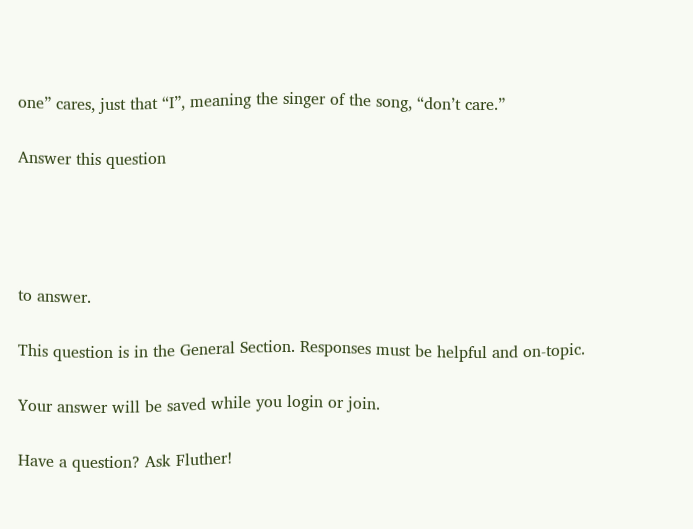one” cares, just that “I”, meaning the singer of the song, “don’t care.”

Answer this question




to answer.

This question is in the General Section. Responses must be helpful and on-topic.

Your answer will be saved while you login or join.

Have a question? Ask Fluther!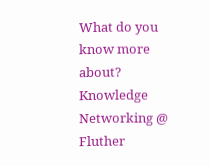What do you know more about?
Knowledge Networking @ Fluther